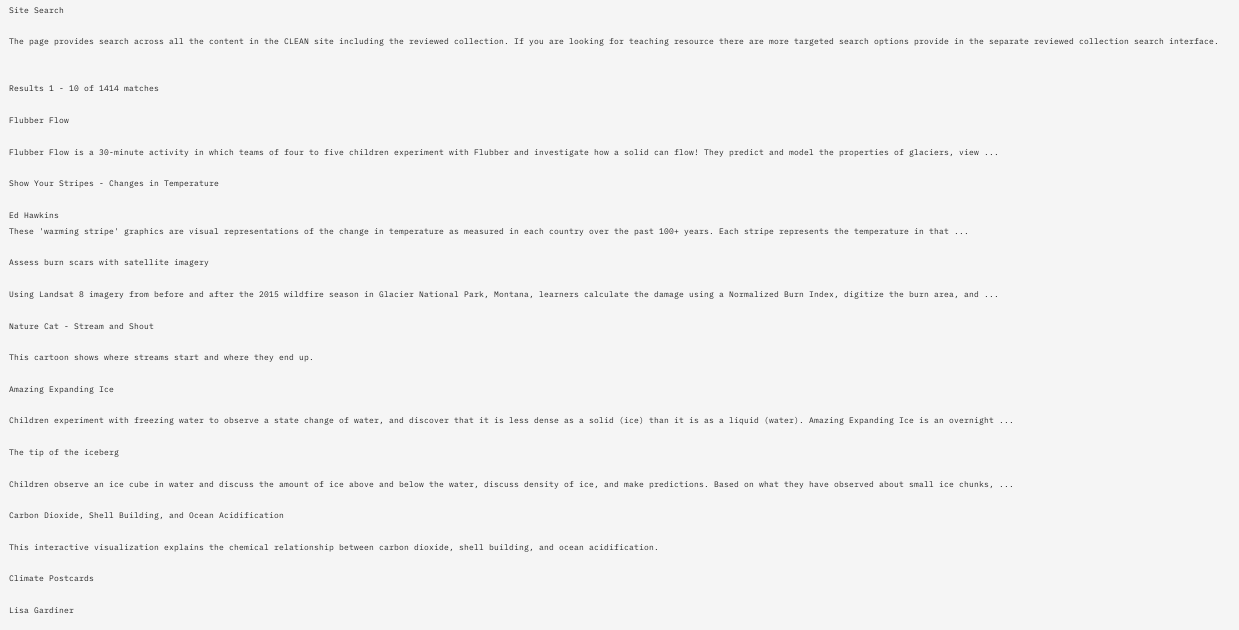Site Search

The page provides search across all the content in the CLEAN site including the reviewed collection. If you are looking for teaching resource there are more targeted search options provide in the separate reviewed collection search interface.


Results 1 - 10 of 1414 matches

Flubber Flow

Flubber Flow is a 30-minute activity in which teams of four to five children experiment with Flubber and investigate how a solid can flow! They predict and model the properties of glaciers, view ...

Show Your Stripes - Changes in Temperature

Ed Hawkins
These 'warming stripe' graphics are visual representations of the change in temperature as measured in each country over the past 100+ years. Each stripe represents the temperature in that ...

Assess burn scars with satellite imagery

Using Landsat 8 imagery from before and after the 2015 wildfire season in Glacier National Park, Montana, learners calculate the damage using a Normalized Burn Index, digitize the burn area, and ...

Nature Cat - Stream and Shout

This cartoon shows where streams start and where they end up.

Amazing Expanding Ice

Children experiment with freezing water to observe a state change of water, and discover that it is less dense as a solid (ice) than it is as a liquid (water). Amazing Expanding Ice is an overnight ...

The tip of the iceberg

Children observe an ice cube in water and discuss the amount of ice above and below the water, discuss density of ice, and make predictions. Based on what they have observed about small ice chunks, ...

Carbon Dioxide, Shell Building, and Ocean Acidification

This interactive visualization explains the chemical relationship between carbon dioxide, shell building, and ocean acidification.

Climate Postcards

Lisa Gardiner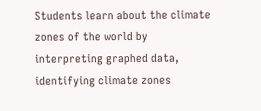Students learn about the climate zones of the world by interpreting graphed data, identifying climate zones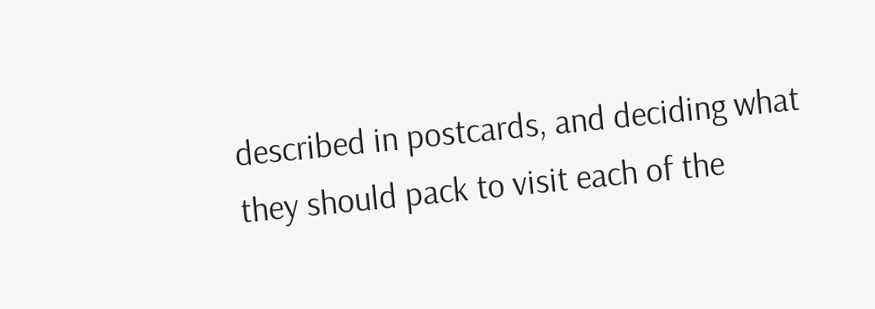described in postcards, and deciding what they should pack to visit each of the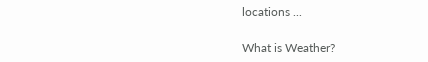locations ...

What is Weather?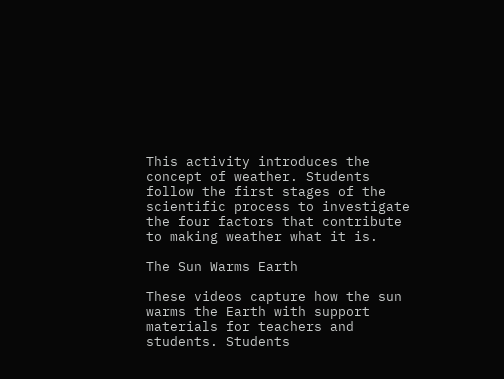This activity introduces the concept of weather. Students follow the first stages of the scientific process to investigate the four factors that contribute to making weather what it is.

The Sun Warms Earth

These videos capture how the sun warms the Earth with support materials for teachers and students. Students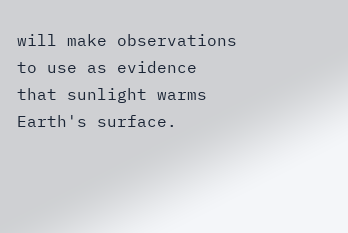will make observations to use as evidence that sunlight warms Earth's surface.